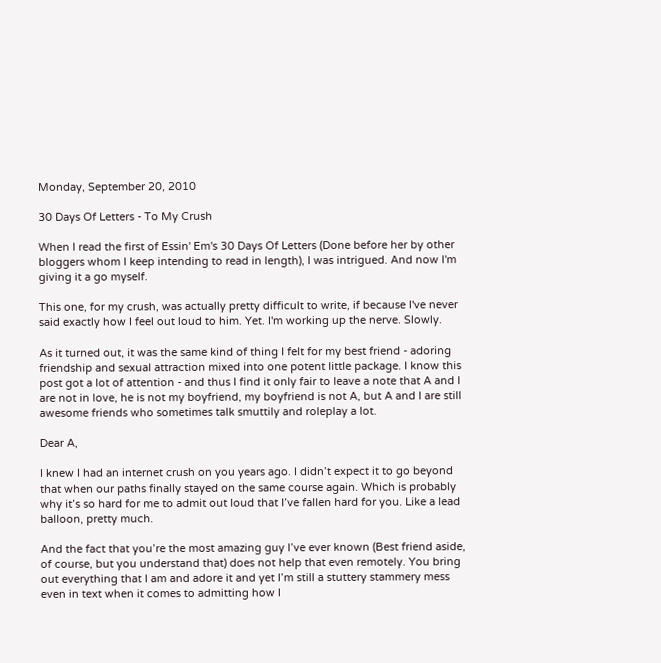Monday, September 20, 2010

30 Days Of Letters - To My Crush

When I read the first of Essin' Em's 30 Days Of Letters (Done before her by other bloggers whom I keep intending to read in length), I was intrigued. And now I'm giving it a go myself.

This one, for my crush, was actually pretty difficult to write, if because I've never said exactly how I feel out loud to him. Yet. I'm working up the nerve. Slowly.

As it turned out, it was the same kind of thing I felt for my best friend - adoring friendship and sexual attraction mixed into one potent little package. I know this post got a lot of attention - and thus I find it only fair to leave a note that A and I are not in love, he is not my boyfriend, my boyfriend is not A, but A and I are still awesome friends who sometimes talk smuttily and roleplay a lot.

Dear A,

I knew I had an internet crush on you years ago. I didn’t expect it to go beyond that when our paths finally stayed on the same course again. Which is probably why it’s so hard for me to admit out loud that I’ve fallen hard for you. Like a lead balloon, pretty much.

And the fact that you’re the most amazing guy I’ve ever known (Best friend aside, of course, but you understand that) does not help that even remotely. You bring out everything that I am and adore it and yet I’m still a stuttery stammery mess even in text when it comes to admitting how I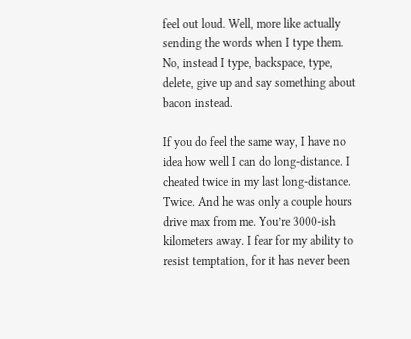feel out loud. Well, more like actually sending the words when I type them. No, instead I type, backspace, type, delete, give up and say something about bacon instead.

If you do feel the same way, I have no idea how well I can do long-distance. I cheated twice in my last long-distance. Twice. And he was only a couple hours drive max from me. You’re 3000-ish kilometers away. I fear for my ability to resist temptation, for it has never been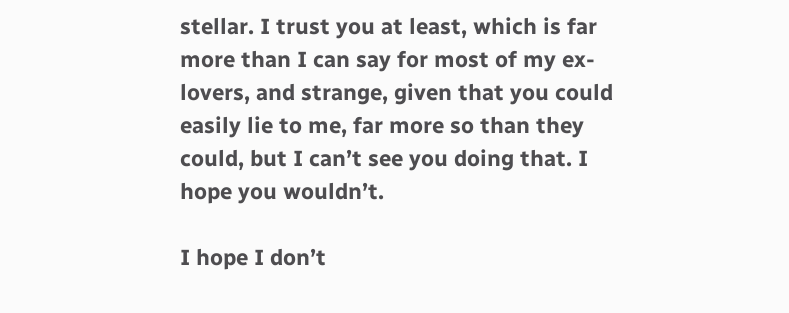stellar. I trust you at least, which is far more than I can say for most of my ex-lovers, and strange, given that you could easily lie to me, far more so than they could, but I can’t see you doing that. I hope you wouldn’t.

I hope I don’t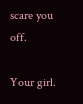scare you off.

Your girl.